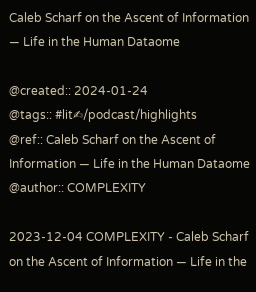Caleb Scharf on the Ascent of Information — Life in the Human Dataome

@created:: 2024-01-24
@tags:: #lit✍/podcast/highlights
@ref:: Caleb Scharf on the Ascent of Information — Life in the Human Dataome
@author:: COMPLEXITY

2023-12-04 COMPLEXITY - Caleb Scharf on the Ascent of Information — Life in the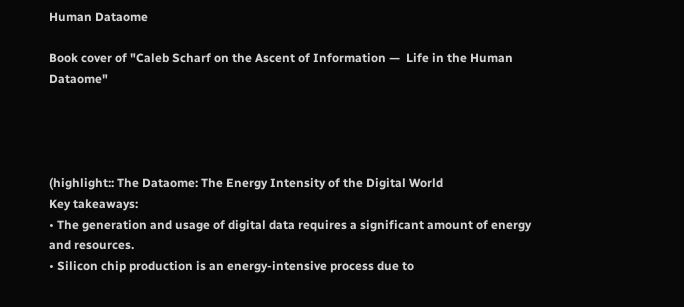Human Dataome

Book cover of "Caleb Scharf on the Ascent of Information —  Life in the Human Dataome"




(highlight:: The Dataome: The Energy Intensity of the Digital World
Key takeaways:
• The generation and usage of digital data requires a significant amount of energy and resources.
• Silicon chip production is an energy-intensive process due to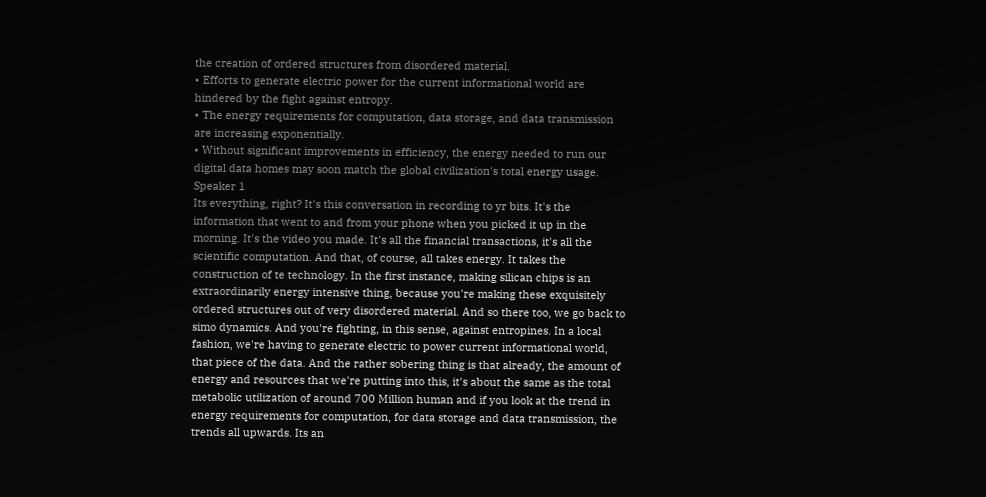the creation of ordered structures from disordered material.
• Efforts to generate electric power for the current informational world are hindered by the fight against entropy.
• The energy requirements for computation, data storage, and data transmission are increasing exponentially.
• Without significant improvements in efficiency, the energy needed to run our digital data homes may soon match the global civilization's total energy usage.
Speaker 1
Its everything, right? It's this conversation in recording to yr bits. It's the information that went to and from your phone when you picked it up in the morning. It's the video you made. It's all the financial transactions, it's all the scientific computation. And that, of course, all takes energy. It takes the construction of te technology. In the first instance, making silican chips is an extraordinarily energy intensive thing, because you're making these exquisitely ordered structures out of very disordered material. And so there too, we go back to simo dynamics. And you're fighting, in this sense, against entropines. In a local fashion, we're having to generate electric to power current informational world, that piece of the data. And the rather sobering thing is that already, the amount of energy and resources that we're putting into this, it's about the same as the total metabolic utilization of around 700 Million human and if you look at the trend in energy requirements for computation, for data storage and data transmission, the trends all upwards. Its an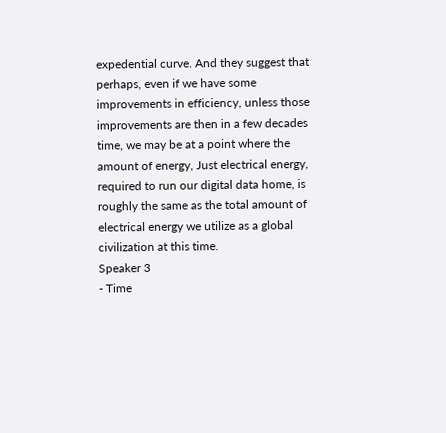expedential curve. And they suggest that perhaps, even if we have some improvements in efficiency, unless those improvements are then in a few decades time, we may be at a point where the amount of energy, Just electrical energy, required to run our digital data home, is roughly the same as the total amount of electrical energy we utilize as a global civilization at this time.
Speaker 3
- Time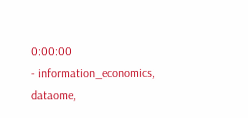0:00:00
- information_economics, dataome,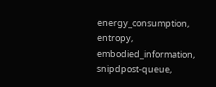energy_consumption, entropy, embodied_information, snipdpost-queue,